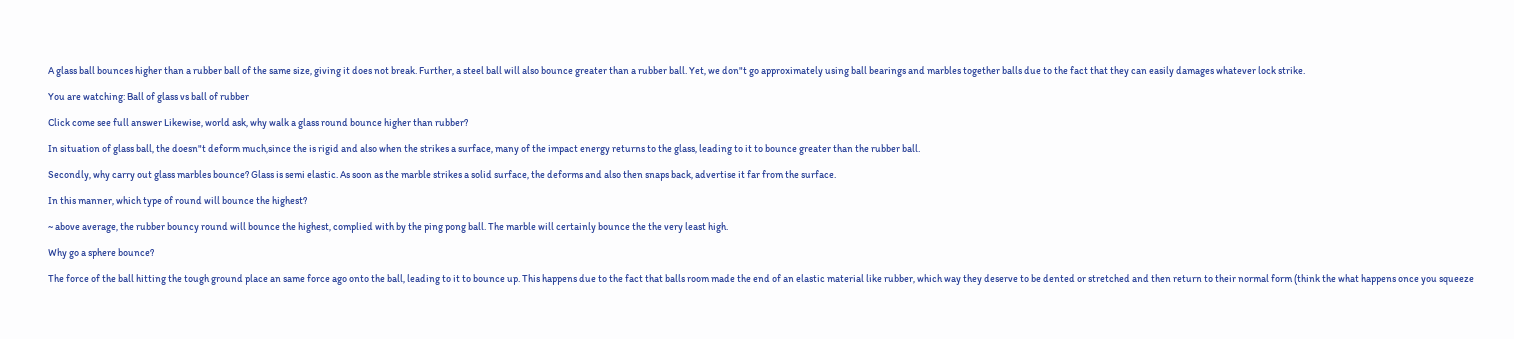A glass ball bounces higher than a rubber ball of the same size, giving it does not break. Further, a steel ball will also bounce greater than a rubber ball. Yet, we don"t go approximately using ball bearings and marbles together balls due to the fact that they can easily damages whatever lock strike.

You are watching: Ball of glass vs ball of rubber

Click come see full answer Likewise, world ask, why walk a glass round bounce higher than rubber?

In situation of glass ball, the doesn"t deform much,since the is rigid and also when the strikes a surface, many of the impact energy returns to the glass, leading to it to bounce greater than the rubber ball.

Secondly, why carry out glass marbles bounce? Glass is semi elastic. As soon as the marble strikes a solid surface, the deforms and also then snaps back, advertise it far from the surface.

In this manner, which type of round will bounce the highest?

~ above average, the rubber bouncy round will bounce the highest, complied with by the ping pong ball. The marble will certainly bounce the the very least high.

Why go a sphere bounce?

The force of the ball hitting the tough ground place an same force ago onto the ball, leading to it to bounce up. This happens due to the fact that balls room made the end of an elastic material like rubber, which way they deserve to be dented or stretched and then return to their normal form (think the what happens once you squeeze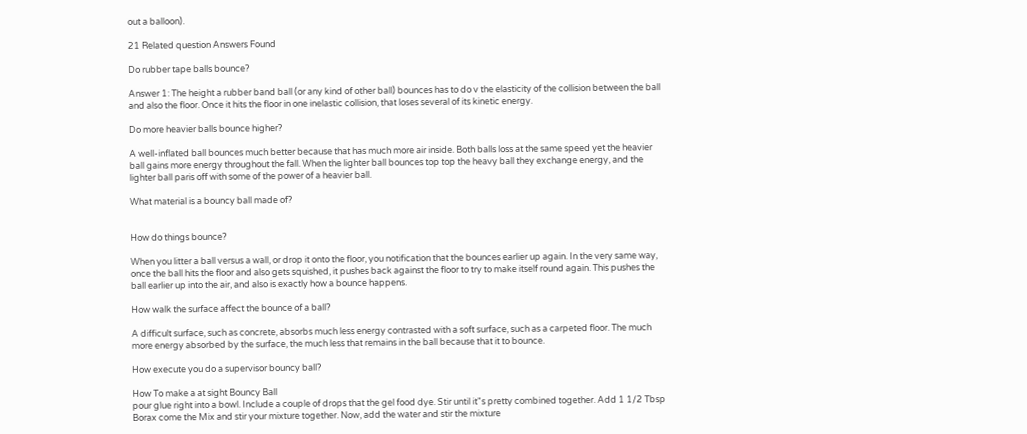out a balloon).

21 Related question Answers Found

Do rubber tape balls bounce?

Answer 1: The height a rubber band ball (or any kind of other ball) bounces has to do v the elasticity of the collision between the ball and also the floor. Once it hits the floor in one inelastic collision, that loses several of its kinetic energy.

Do more heavier balls bounce higher?

A well-inflated ball bounces much better because that has much more air inside. Both balls loss at the same speed yet the heavier ball gains more energy throughout the fall. When the lighter ball bounces top top the heavy ball they exchange energy, and the lighter ball paris off with some of the power of a heavier ball.

What material is a bouncy ball made of?


How do things bounce?

When you litter a ball versus a wall, or drop it onto the floor, you notification that the bounces earlier up again. In the very same way, once the ball hits the floor and also gets squished, it pushes back against the floor to try to make itself round again. This pushes the ball earlier up into the air, and also is exactly how a bounce happens.

How walk the surface affect the bounce of a ball?

A difficult surface, such as concrete, absorbs much less energy contrasted with a soft surface, such as a carpeted floor. The much more energy absorbed by the surface, the much less that remains in the ball because that it to bounce.

How execute you do a supervisor bouncy ball?

How To make a at sight Bouncy Ball
pour glue right into a bowl. Include a couple of drops that the gel food dye. Stir until it"s pretty combined together. Add 1 1/2 Tbsp Borax come the Mix and stir your mixture together. Now, add the water and stir the mixture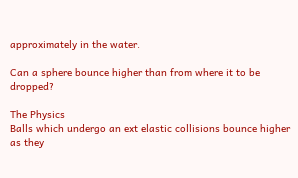approximately in the water.

Can a sphere bounce higher than from where it to be dropped?

The Physics
Balls which undergo an ext elastic collisions bounce higher as they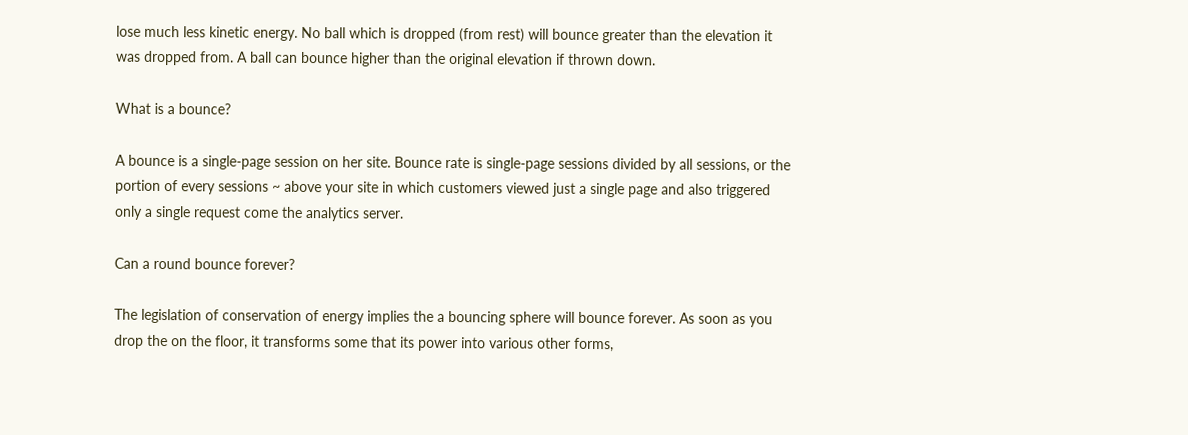lose much less kinetic energy. No ball which is dropped (from rest) will bounce greater than the elevation it was dropped from. A ball can bounce higher than the original elevation if thrown down.

What is a bounce?

A bounce is a single-page session on her site. Bounce rate is single-page sessions divided by all sessions, or the portion of every sessions ~ above your site in which customers viewed just a single page and also triggered only a single request come the analytics server.

Can a round bounce forever?

The legislation of conservation of energy implies the a bouncing sphere will bounce forever. As soon as you drop the on the floor, it transforms some that its power into various other forms,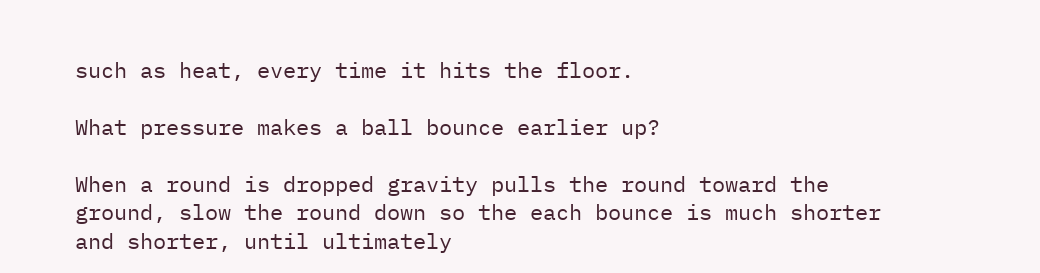such as heat, every time it hits the floor.

What pressure makes a ball bounce earlier up?

When a round is dropped gravity pulls the round toward the ground, slow the round down so the each bounce is much shorter and shorter, until ultimately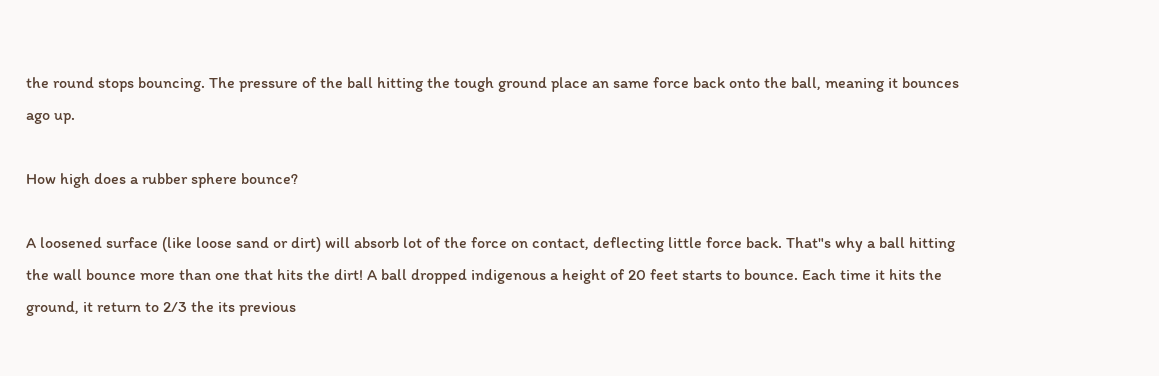the round stops bouncing. The pressure of the ball hitting the tough ground place an same force back onto the ball, meaning it bounces ago up.

How high does a rubber sphere bounce?

A loosened surface (like loose sand or dirt) will absorb lot of the force on contact, deflecting little force back. That"s why a ball hitting the wall bounce more than one that hits the dirt! A ball dropped indigenous a height of 20 feet starts to bounce. Each time it hits the ground, it return to 2/3 the its previous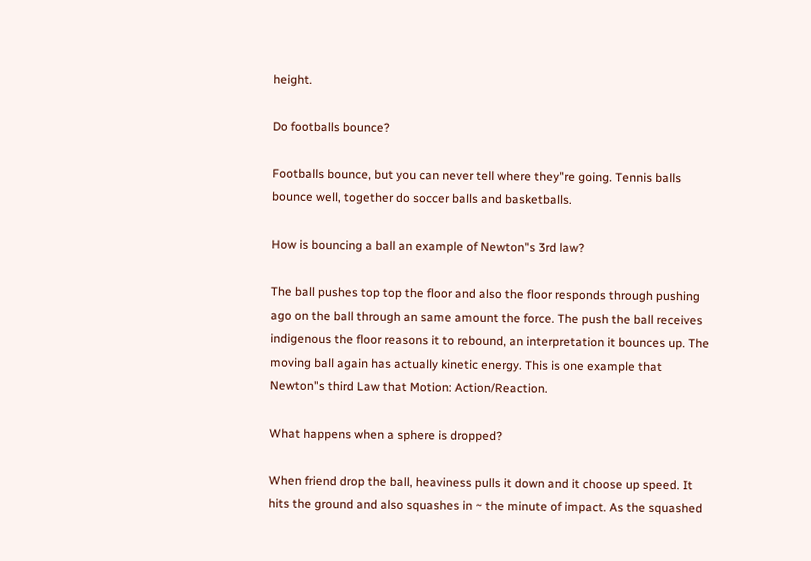height.

Do footballs bounce?

Footballs bounce, but you can never tell where they"re going. Tennis balls bounce well, together do soccer balls and basketballs.

How is bouncing a ball an example of Newton"s 3rd law?

The ball pushes top top the floor and also the floor responds through pushing ago on the ball through an same amount the force. The push the ball receives indigenous the floor reasons it to rebound, an interpretation it bounces up. The moving ball again has actually kinetic energy. This is one example that Newton"s third Law that Motion: Action/Reaction.

What happens when a sphere is dropped?

When friend drop the ball, heaviness pulls it down and it choose up speed. It hits the ground and also squashes in ~ the minute of impact. As the squashed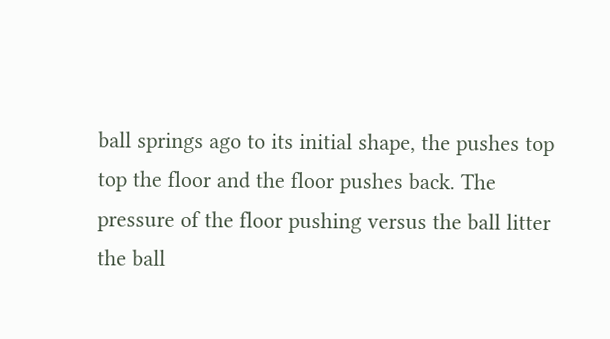ball springs ago to its initial shape, the pushes top top the floor and the floor pushes back. The pressure of the floor pushing versus the ball litter the ball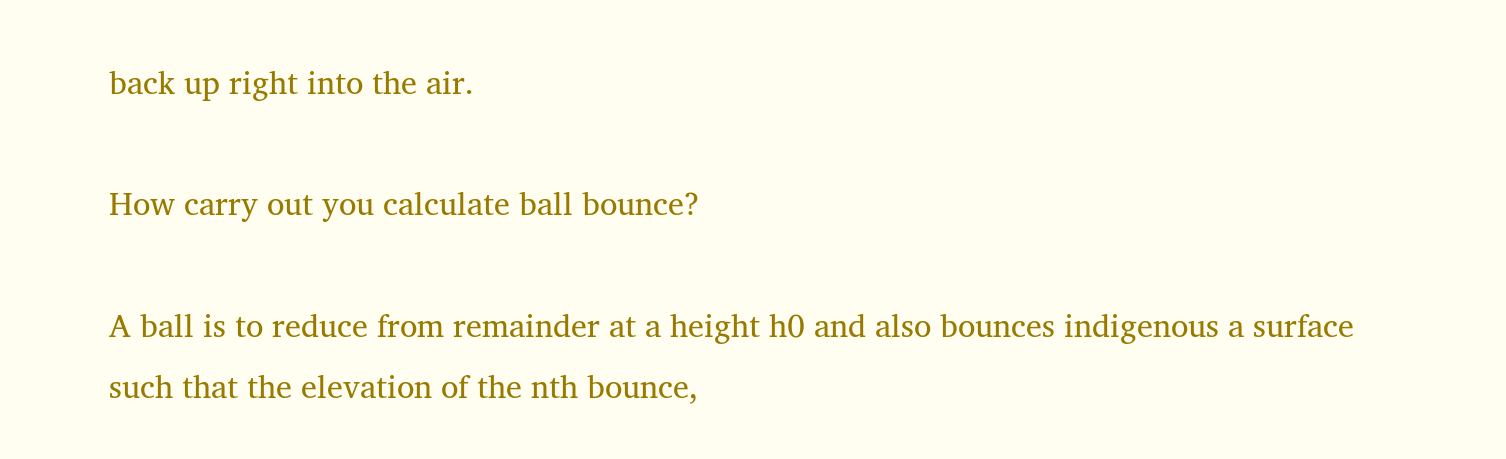back up right into the air.

How carry out you calculate ball bounce?

A ball is to reduce from remainder at a height h0 and also bounces indigenous a surface such that the elevation of the nth bounce,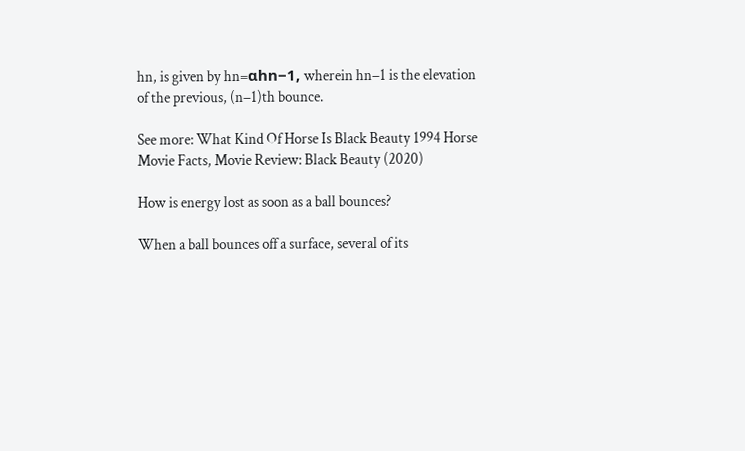hn, is given by hn=αhn−1, wherein hn−1 is the elevation of the previous, (n−1)th bounce.

See more: What Kind Of Horse Is Black Beauty 1994 Horse Movie Facts, Movie Review: Black Beauty (2020)

How is energy lost as soon as a ball bounces?

When a ball bounces off a surface, several of its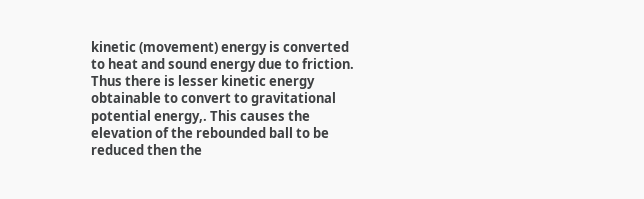kinetic (movement) energy is converted to heat and sound energy due to friction. Thus there is lesser kinetic energy obtainable to convert to gravitational potential energy,. This causes the elevation of the rebounded ball to be reduced then the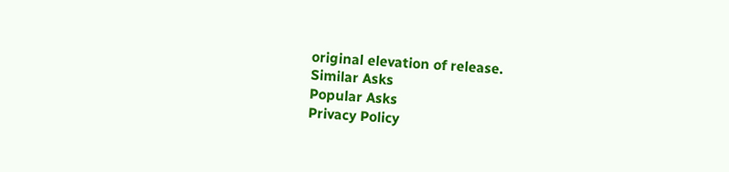original elevation of release.
Similar Asks
Popular Asks
Privacy Policy